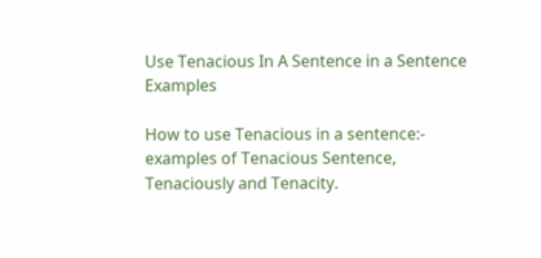Use Tenacious In A Sentence in a Sentence Examples

How to use Tenacious in a sentence:- examples of Tenacious Sentence, Tenaciously and Tenacity.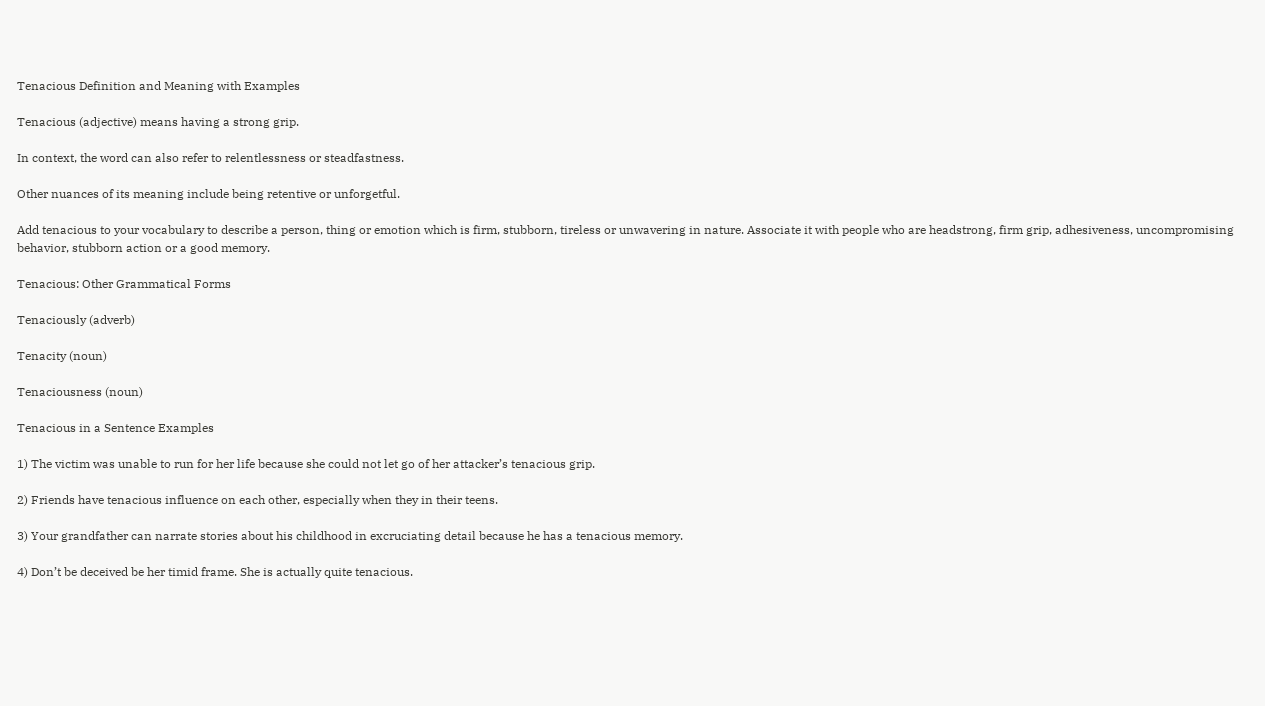Tenacious Definition and Meaning with Examples

Tenacious (adjective) means having a strong grip.

In context, the word can also refer to relentlessness or steadfastness.

Other nuances of its meaning include being retentive or unforgetful.

Add tenacious to your vocabulary to describe a person, thing or emotion which is firm, stubborn, tireless or unwavering in nature. Associate it with people who are headstrong, firm grip, adhesiveness, uncompromising behavior, stubborn action or a good memory.

Tenacious: Other Grammatical Forms

Tenaciously (adverb)

Tenacity (noun)

Tenaciousness (noun)

Tenacious in a Sentence Examples

1) The victim was unable to run for her life because she could not let go of her attacker’s tenacious grip.

2) Friends have tenacious influence on each other, especially when they in their teens.

3) Your grandfather can narrate stories about his childhood in excruciating detail because he has a tenacious memory.

4) Don’t be deceived be her timid frame. She is actually quite tenacious.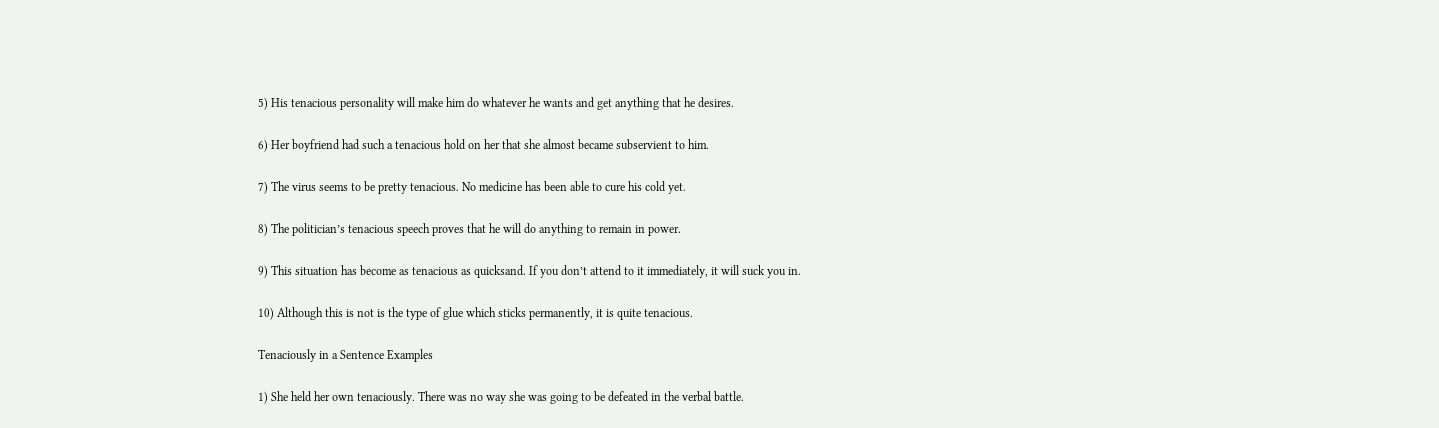5) His tenacious personality will make him do whatever he wants and get anything that he desires.

6) Her boyfriend had such a tenacious hold on her that she almost became subservient to him.

7) The virus seems to be pretty tenacious. No medicine has been able to cure his cold yet.

8) The politician’s tenacious speech proves that he will do anything to remain in power.

9) This situation has become as tenacious as quicksand. If you don’t attend to it immediately, it will suck you in.

10) Although this is not is the type of glue which sticks permanently, it is quite tenacious.

Tenaciously in a Sentence Examples

1) She held her own tenaciously. There was no way she was going to be defeated in the verbal battle.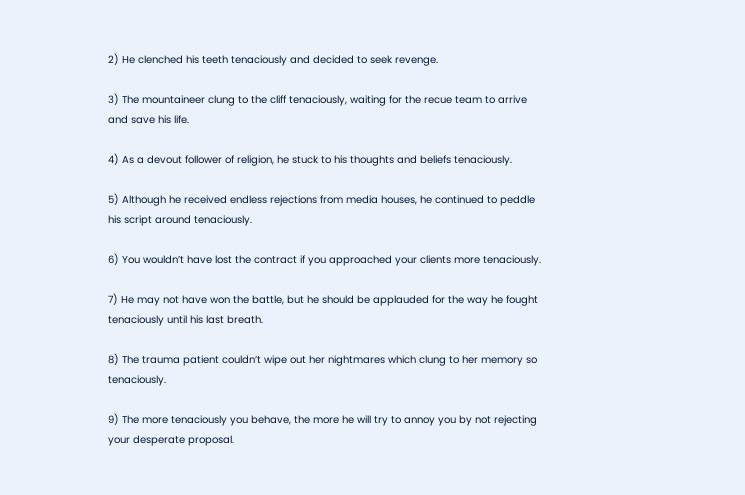2) He clenched his teeth tenaciously and decided to seek revenge.

3) The mountaineer clung to the cliff tenaciously, waiting for the recue team to arrive and save his life.

4) As a devout follower of religion, he stuck to his thoughts and beliefs tenaciously.

5) Although he received endless rejections from media houses, he continued to peddle his script around tenaciously.

6) You wouldn’t have lost the contract if you approached your clients more tenaciously.

7) He may not have won the battle, but he should be applauded for the way he fought tenaciously until his last breath.

8) The trauma patient couldn’t wipe out her nightmares which clung to her memory so tenaciously.

9) The more tenaciously you behave, the more he will try to annoy you by not rejecting your desperate proposal.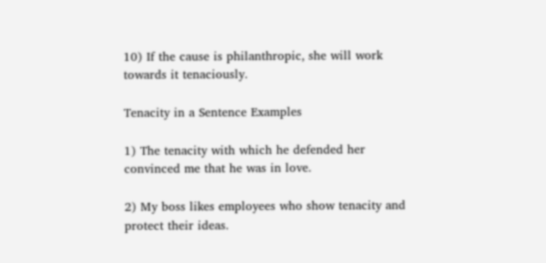10) If the cause is philanthropic, she will work towards it tenaciously.

Tenacity in a Sentence Examples

1) The tenacity with which he defended her convinced me that he was in love.

2) My boss likes employees who show tenacity and protect their ideas.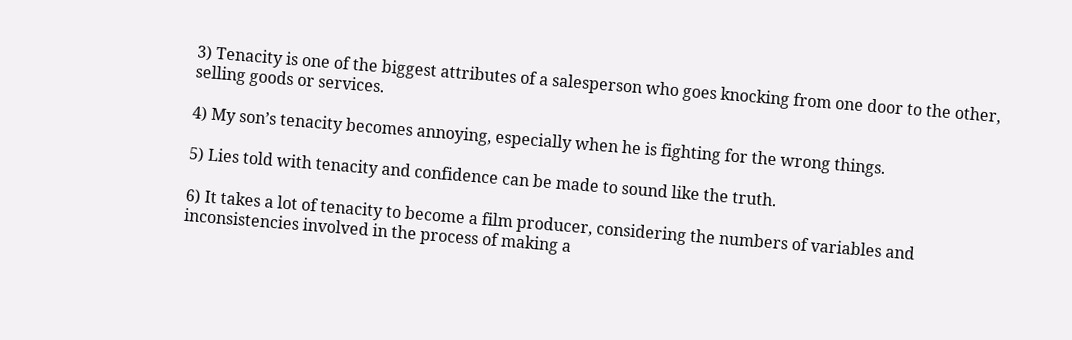3) Tenacity is one of the biggest attributes of a salesperson who goes knocking from one door to the other, selling goods or services.

4) My son’s tenacity becomes annoying, especially when he is fighting for the wrong things.

5) Lies told with tenacity and confidence can be made to sound like the truth.

6) It takes a lot of tenacity to become a film producer, considering the numbers of variables and inconsistencies involved in the process of making a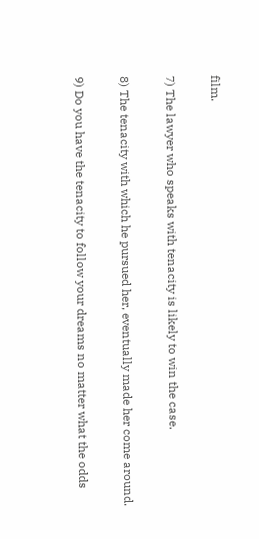film.

7) The lawyer who speaks with tenacity is likely to win the case.

8) The tenacity with which he pursued her, eventually made her come around.

9) Do you have the tenacity to follow your dreams no matter what the odds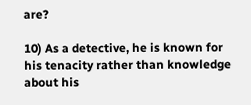are?

10) As a detective, he is known for his tenacity rather than knowledge about his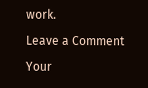work.

Leave a Comment

Your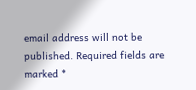email address will not be published. Required fields are marked *